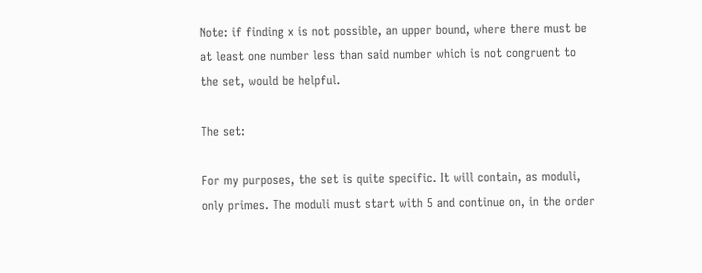Note: if finding x is not possible, an upper bound, where there must be at least one number less than said number which is not congruent to the set, would be helpful.

The set:

For my purposes, the set is quite specific. It will contain, as moduli, only primes. The moduli must start with 5 and continue on, in the order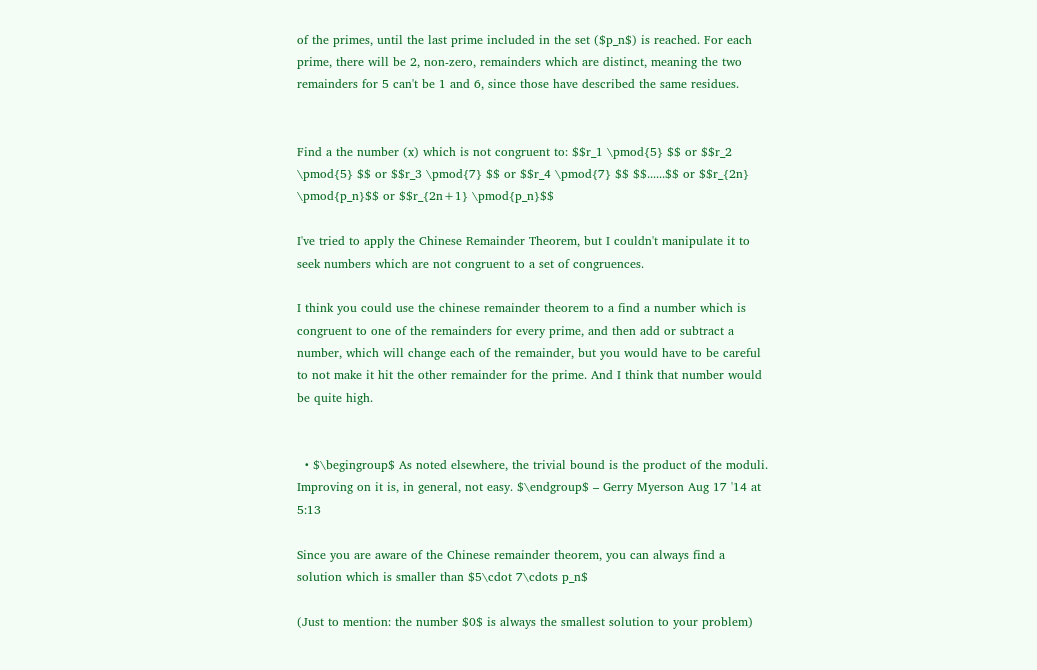of the primes, until the last prime included in the set ($p_n$) is reached. For each prime, there will be 2, non-zero, remainders which are distinct, meaning the two remainders for 5 can't be 1 and 6, since those have described the same residues.


Find a the number (x) which is not congruent to: $$r_1 \pmod{5} $$ or $$r_2 \pmod{5} $$ or $$r_3 \pmod{7} $$ or $$r_4 \pmod{7} $$ $$......$$ or $$r_{2n} \pmod{p_n}$$ or $$r_{2n+1} \pmod{p_n}$$

I've tried to apply the Chinese Remainder Theorem, but I couldn't manipulate it to seek numbers which are not congruent to a set of congruences.

I think you could use the chinese remainder theorem to a find a number which is congruent to one of the remainders for every prime, and then add or subtract a number, which will change each of the remainder, but you would have to be careful to not make it hit the other remainder for the prime. And I think that number would be quite high.


  • $\begingroup$ As noted elsewhere, the trivial bound is the product of the moduli. Improving on it is, in general, not easy. $\endgroup$ – Gerry Myerson Aug 17 '14 at 5:13

Since you are aware of the Chinese remainder theorem, you can always find a solution which is smaller than $5\cdot 7\cdots p_n$

(Just to mention: the number $0$ is always the smallest solution to your problem)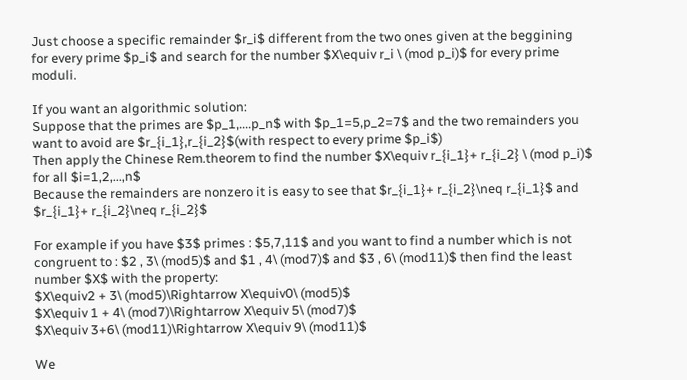Just choose a specific remainder $r_i$ different from the two ones given at the beggining for every prime $p_i$ and search for the number $X\equiv r_i \ (mod p_i)$ for every prime moduli.

If you want an algorithmic solution:
Suppose that the primes are $p_1,....p_n$ with $p_1=5,p_2=7$ and the two remainders you want to avoid are $r_{i_1},r_{i_2}$(with respect to every prime $p_i$)
Then apply the Chinese Rem.theorem to find the number $X\equiv r_{i_1}+ r_{i_2} \ (mod p_i)$ for all $i=1,2,...,n$
Because the remainders are nonzero it is easy to see that $r_{i_1}+ r_{i_2}\neq r_{i_1}$ and $r_{i_1}+ r_{i_2}\neq r_{i_2}$

For example if you have $3$ primes : $5,7,11$ and you want to find a number which is not congruent to : $2 , 3\ (mod5)$ and $1 , 4\ (mod7)$ and $3 , 6\ (mod11)$ then find the least number $X$ with the property:
$X\equiv2 + 3\ (mod5)\Rightarrow X\equiv0\ (mod5)$
$X\equiv 1 + 4\ (mod7)\Rightarrow X\equiv 5\ (mod7)$
$X\equiv 3+6\ (mod11)\Rightarrow X\equiv 9\ (mod11)$

We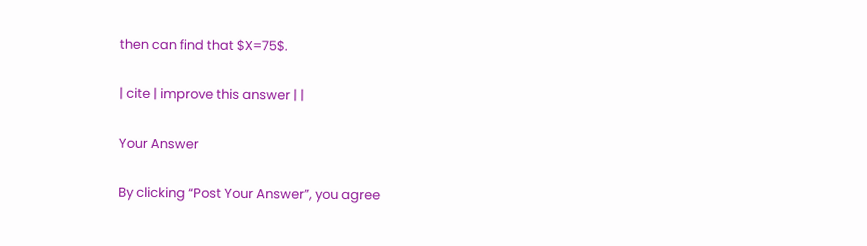then can find that $X=75$.

| cite | improve this answer | |

Your Answer

By clicking “Post Your Answer”, you agree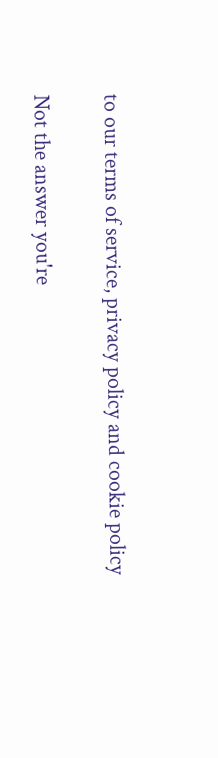to our terms of service, privacy policy and cookie policy

Not the answer you're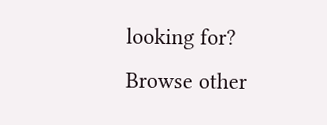looking for? Browse other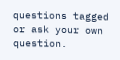questions tagged or ask your own question.